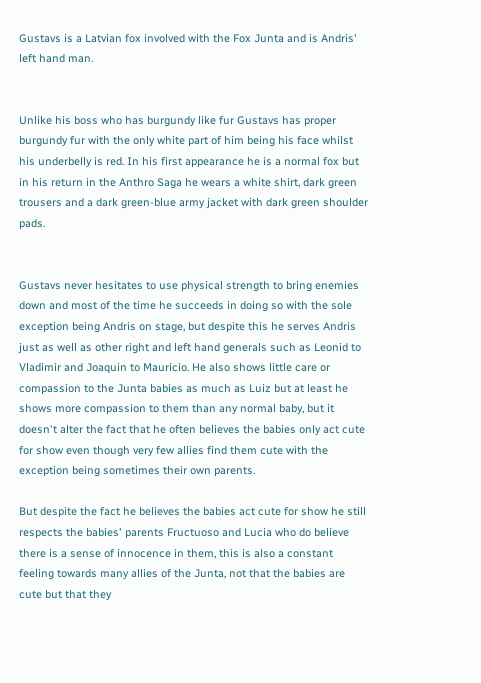Gustavs is a Latvian fox involved with the Fox Junta and is Andris' left hand man.


Unlike his boss who has burgundy like fur Gustavs has proper burgundy fur with the only white part of him being his face whilst his underbelly is red. In his first appearance he is a normal fox but in his return in the Anthro Saga he wears a white shirt, dark green trousers and a dark green-blue army jacket with dark green shoulder pads.


Gustavs never hesitates to use physical strength to bring enemies down and most of the time he succeeds in doing so with the sole exception being Andris on stage, but despite this he serves Andris just as well as other right and left hand generals such as Leonid to Vladimir and Joaquin to Mauricio. He also shows little care or compassion to the Junta babies as much as Luiz but at least he shows more compassion to them than any normal baby, but it doesn't alter the fact that he often believes the babies only act cute for show even though very few allies find them cute with the exception being sometimes their own parents.

But despite the fact he believes the babies act cute for show he still respects the babies' parents Fructuoso and Lucia who do believe there is a sense of innocence in them, this is also a constant feeling towards many allies of the Junta, not that the babies are cute but that they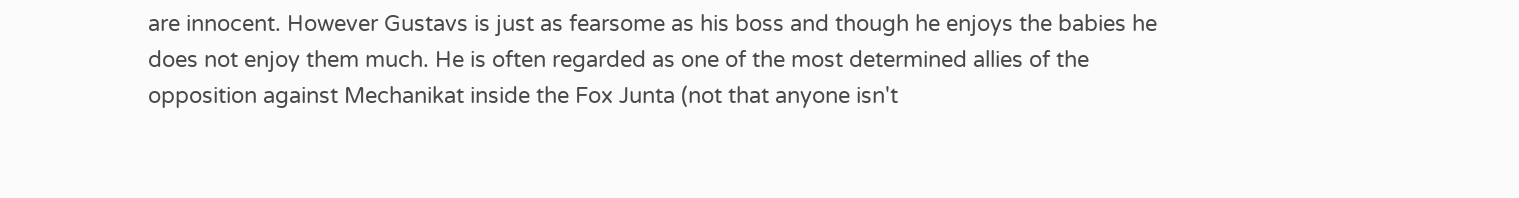are innocent. However Gustavs is just as fearsome as his boss and though he enjoys the babies he does not enjoy them much. He is often regarded as one of the most determined allies of the opposition against Mechanikat inside the Fox Junta (not that anyone isn't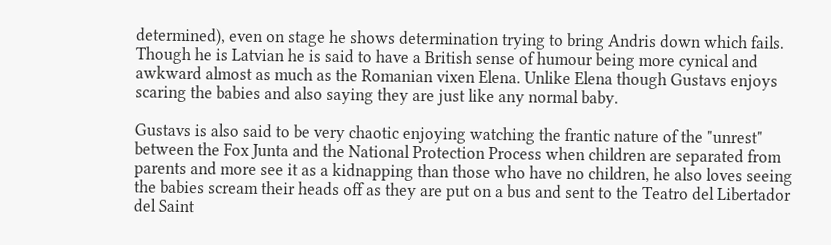determined), even on stage he shows determination trying to bring Andris down which fails. Though he is Latvian he is said to have a British sense of humour being more cynical and awkward almost as much as the Romanian vixen Elena. Unlike Elena though Gustavs enjoys scaring the babies and also saying they are just like any normal baby.

Gustavs is also said to be very chaotic enjoying watching the frantic nature of the "unrest" between the Fox Junta and the National Protection Process when children are separated from parents and more see it as a kidnapping than those who have no children, he also loves seeing the babies scream their heads off as they are put on a bus and sent to the Teatro del Libertador del Saint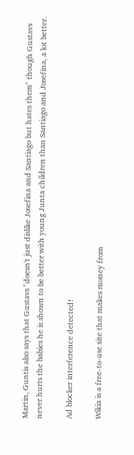Martin, Guntis also says that Gustavs "doesn't just dislike Josefina and Santiago but hates them" though Gustavs never hurts the babies he is shown to be better with young Junta children than Santiago and Josefina, a lot better.

Ad blocker interference detected!

Wikia is a free-to-use site that makes money from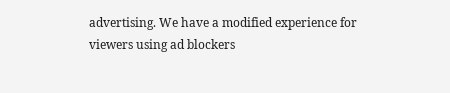advertising. We have a modified experience for viewers using ad blockers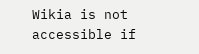Wikia is not accessible if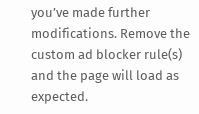you’ve made further modifications. Remove the custom ad blocker rule(s) and the page will load as expected.